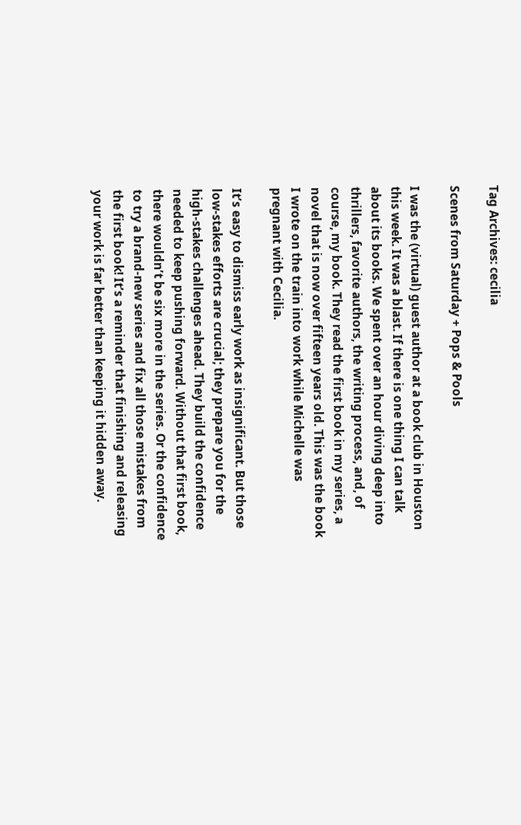Tag Archives: cecilia

Scenes from Saturday + Pops & Pools

I was the (virtual) guest author at a book club in Houston this week. It was a blast. If there is one thing I can talk about its books. We spent over an hour diving deep into thrillers, favorite authors, the writing process, and, of course, my book. They read the first book in my series, a novel that is now over fifteen years old. This was the book I wrote on the train into work while Michelle was pregnant with Cecilia.

It’s easy to dismiss early work as insignificant. But those low-stakes efforts are crucial; they prepare you for the high-stakes challenges ahead. They build the confidence needed to keep pushing forward. Without that first book, there wouldn’t be six more in the series. Or the confidence to try a brand-new series and fix all those mistakes from the first book! It’s a reminder that finishing and releasing your work is far better than keeping it hidden away.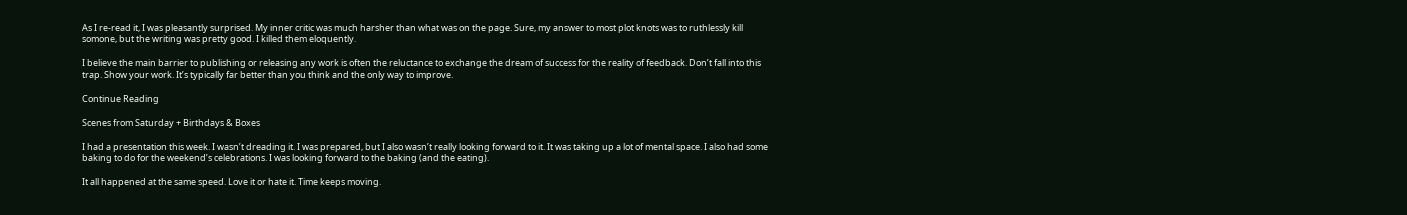As I re-read it, I was pleasantly surprised. My inner critic was much harsher than what was on the page. Sure, my answer to most plot knots was to ruthlessly kill somone, but the writing was pretty good. I killed them eloquently.

I believe the main barrier to publishing or releasing any work is often the reluctance to exchange the dream of success for the reality of feedback. Don’t fall into this trap. Show your work. It’s typically far better than you think and the only way to improve.

Continue Reading

Scenes from Saturday + Birthdays & Boxes

I had a presentation this week. I wasn’t dreading it. I was prepared, but I also wasn’t really looking forward to it. It was taking up a lot of mental space. I also had some baking to do for the weekend’s celebrations. I was looking forward to the baking (and the eating).

It all happened at the same speed. Love it or hate it. Time keeps moving.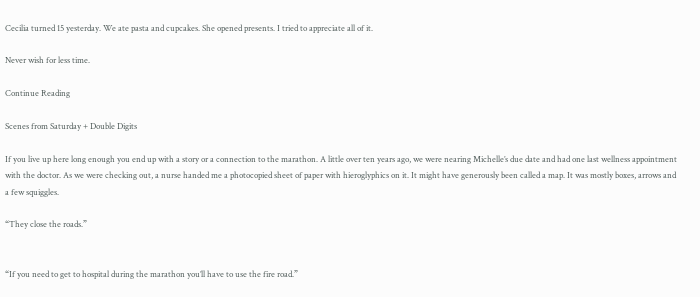Cecilia turned 15 yesterday. We ate pasta and cupcakes. She opened presents. I tried to appreciate all of it.

Never wish for less time.

Continue Reading

Scenes from Saturday + Double Digits

If you live up here long enough you end up with a story or a connection to the marathon. A little over ten years ago, we were nearing Michelle’s due date and had one last wellness appointment with the doctor. As we were checking out, a nurse handed me a photocopied sheet of paper with hieroglyphics on it. It might have generously been called a map. It was mostly boxes, arrows and a few squiggles.

“They close the roads.”


“If you need to get to hospital during the marathon you’ll have to use the fire road.”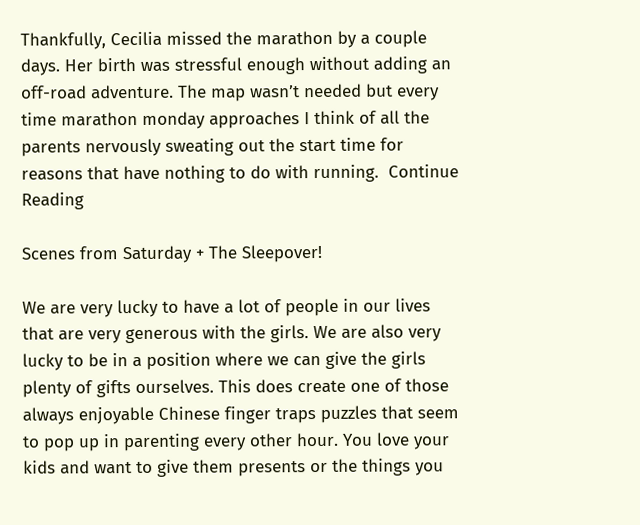Thankfully, Cecilia missed the marathon by a couple days. Her birth was stressful enough without adding an off-road adventure. The map wasn’t needed but every time marathon monday approaches I think of all the parents nervously sweating out the start time for reasons that have nothing to do with running.  Continue Reading

Scenes from Saturday + The Sleepover!

We are very lucky to have a lot of people in our lives that are very generous with the girls. We are also very lucky to be in a position where we can give the girls plenty of gifts ourselves. This does create one of those always enjoyable Chinese finger traps puzzles that seem to pop up in parenting every other hour. You love your kids and want to give them presents or the things you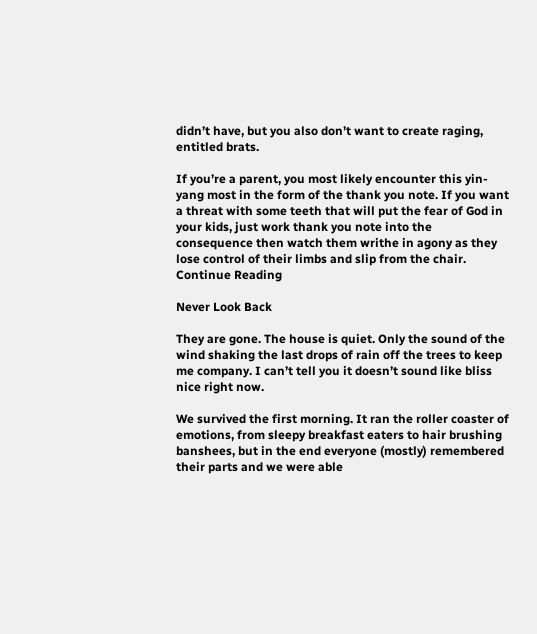didn’t have, but you also don’t want to create raging, entitled brats.

If you’re a parent, you most likely encounter this yin-yang most in the form of the thank you note. If you want a threat with some teeth that will put the fear of God in your kids, just work thank you note into the consequence then watch them writhe in agony as they lose control of their limbs and slip from the chair. Continue Reading

Never Look Back

They are gone. The house is quiet. Only the sound of the wind shaking the last drops of rain off the trees to keep me company. I can’t tell you it doesn’t sound like bliss nice right now.

We survived the first morning. It ran the roller coaster of emotions, from sleepy breakfast eaters to hair brushing banshees, but in the end everyone (mostly) remembered their parts and we were able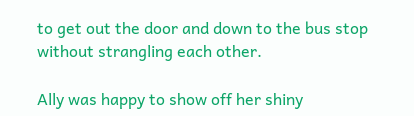to get out the door and down to the bus stop without strangling each other.

Ally was happy to show off her shiny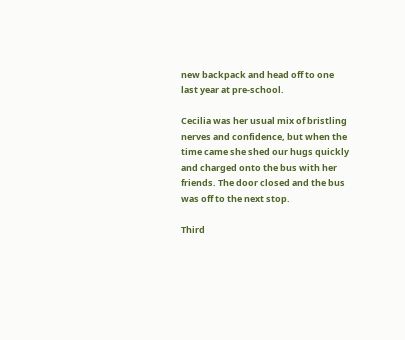new backpack and head off to one last year at pre-school.

Cecilia was her usual mix of bristling nerves and confidence, but when the time came she shed our hugs quickly and charged onto the bus with her friends. The door closed and the bus was off to the next stop.

Third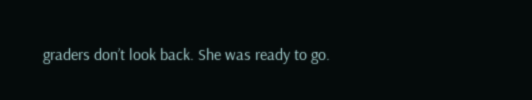graders don’t look back. She was ready to go.